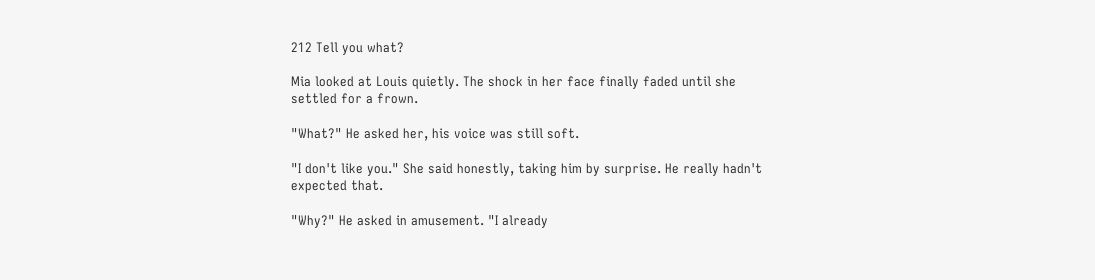212 Tell you what?

Mia looked at Louis quietly. The shock in her face finally faded until she settled for a frown.

"What?" He asked her, his voice was still soft.

"I don't like you." She said honestly, taking him by surprise. He really hadn't expected that.

"Why?" He asked in amusement. "I already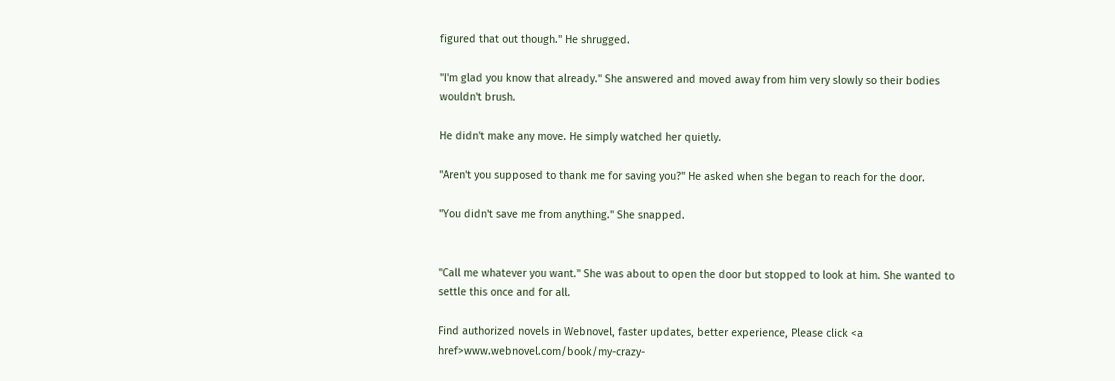figured that out though." He shrugged.

"I'm glad you know that already." She answered and moved away from him very slowly so their bodies wouldn't brush.

He didn't make any move. He simply watched her quietly.

"Aren't you supposed to thank me for saving you?" He asked when she began to reach for the door.

"You didn't save me from anything." She snapped.


"Call me whatever you want." She was about to open the door but stopped to look at him. She wanted to settle this once and for all.

Find authorized novels in Webnovel, faster updates, better experience, Please click <a href>www.webnovel.com/book/my-crazy-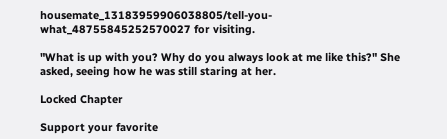housemate_13183959906038805/tell-you-what_48755845252570027 for visiting.

"What is up with you? Why do you always look at me like this?" She asked, seeing how he was still staring at her.

Locked Chapter

Support your favorite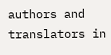authors and translators in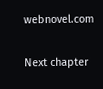webnovel.com

Next chapter